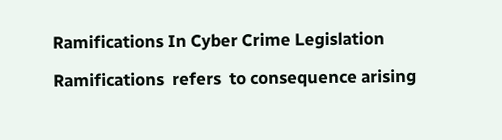Ramifications In Cyber Crime Legislation

Ramifications  refers  to consequence arising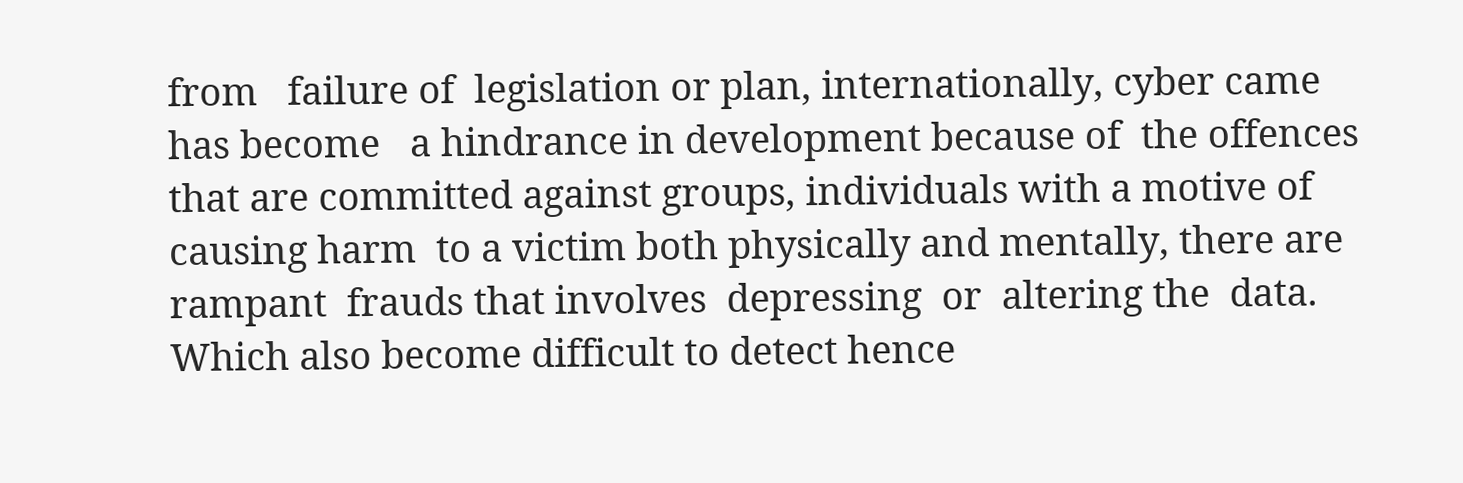from   failure of  legislation or plan, internationally, cyber came has become   a hindrance in development because of  the offences that are committed against groups, individuals with a motive of causing harm  to a victim both physically and mentally, there are rampant  frauds that involves  depressing  or  altering the  data. Which also become difficult to detect hence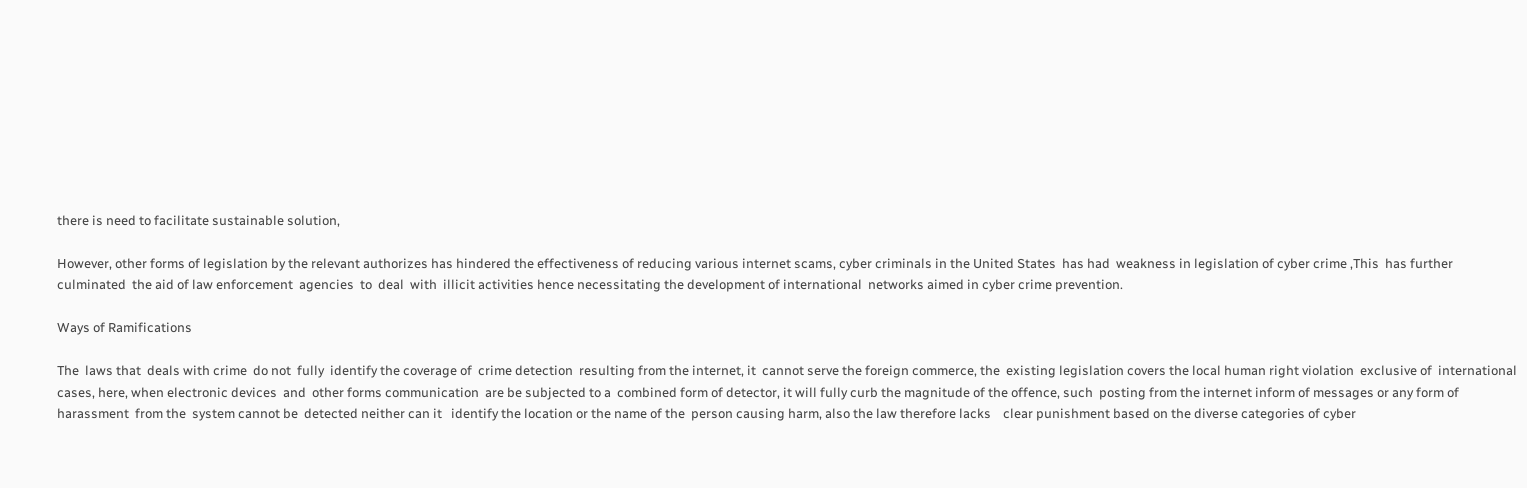there is need to facilitate sustainable solution,

However, other forms of legislation by the relevant authorizes has hindered the effectiveness of reducing various internet scams, cyber criminals in the United States  has had  weakness in legislation of cyber crime ,This  has further culminated  the aid of law enforcement  agencies  to  deal  with  illicit activities hence necessitating the development of international  networks aimed in cyber crime prevention.

Ways of Ramifications

The  laws that  deals with crime  do not  fully  identify the coverage of  crime detection  resulting from the internet, it  cannot serve the foreign commerce, the  existing legislation covers the local human right violation  exclusive of  international cases, here, when electronic devices  and  other forms communication  are be subjected to a  combined form of detector, it will fully curb the magnitude of the offence, such  posting from the internet inform of messages or any form of harassment  from the  system cannot be  detected neither can it   identify the location or the name of the  person causing harm, also the law therefore lacks    clear punishment based on the diverse categories of cyber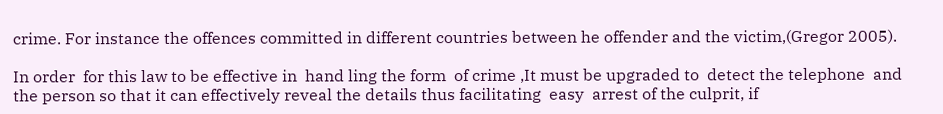crime. For instance the offences committed in different countries between he offender and the victim,(Gregor 2005).

In order  for this law to be effective in  hand ling the form  of crime ,It must be upgraded to  detect the telephone  and the person so that it can effectively reveal the details thus facilitating  easy  arrest of the culprit, if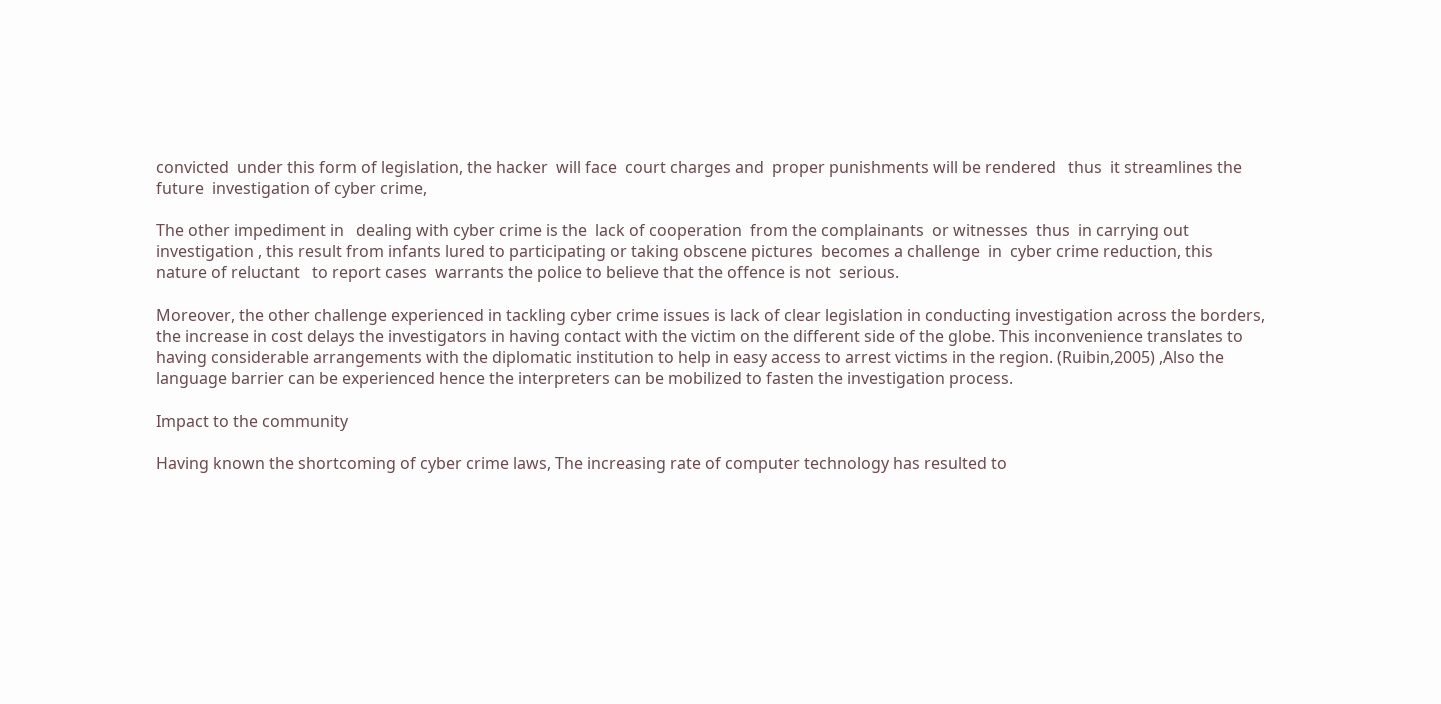convicted  under this form of legislation, the hacker  will face  court charges and  proper punishments will be rendered   thus  it streamlines the  future  investigation of cyber crime,

The other impediment in   dealing with cyber crime is the  lack of cooperation  from the complainants  or witnesses  thus  in carrying out investigation , this result from infants lured to participating or taking obscene pictures  becomes a challenge  in  cyber crime reduction, this nature of reluctant   to report cases  warrants the police to believe that the offence is not  serious.

Moreover, the other challenge experienced in tackling cyber crime issues is lack of clear legislation in conducting investigation across the borders, the increase in cost delays the investigators in having contact with the victim on the different side of the globe. This inconvenience translates to having considerable arrangements with the diplomatic institution to help in easy access to arrest victims in the region. (Ruibin,2005) ,Also the language barrier can be experienced hence the interpreters can be mobilized to fasten the investigation process.

Impact to the community

Having known the shortcoming of cyber crime laws, The increasing rate of computer technology has resulted to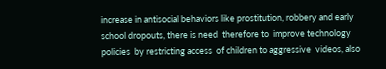increase in antisocial behaviors like prostitution, robbery and early school dropouts, there is need  therefore to  improve technology policies  by restricting access  of children to aggressive  videos, also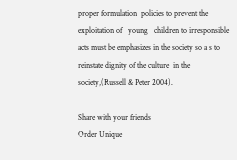proper formulation  policies to prevent the exploitation of   young   children to irresponsible acts must be emphasizes in the society so a s to  reinstate dignity of the culture  in the society,(Russell & Peter 2004).

Share with your friends
Order Unique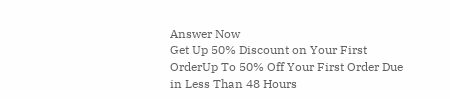Answer Now
Get Up 50% Discount on Your First OrderUp To 50% Off Your First Order Due in Less Than 48 Hours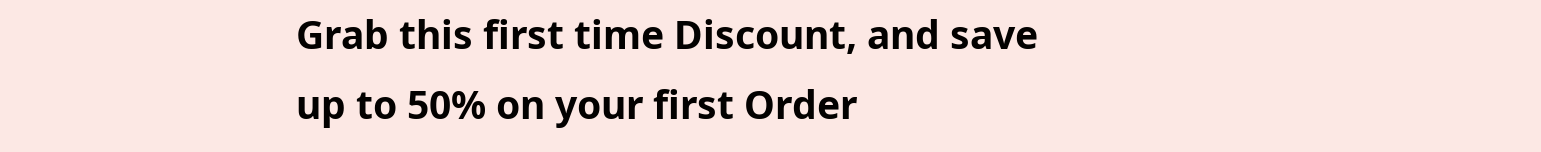Grab this first time Discount, and save up to 50% on your first Order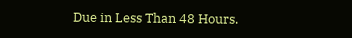Due in Less Than 48 Hours.